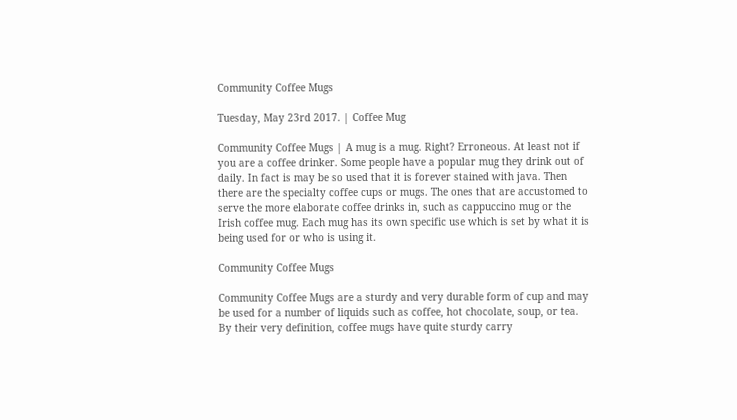Community Coffee Mugs

Tuesday, May 23rd 2017. | Coffee Mug

Community Coffee Mugs | A mug is a mug. Right? Erroneous. At least not if you are a coffee drinker. Some people have a popular mug they drink out of daily. In fact is may be so used that it is forever stained with java. Then there are the specialty coffee cups or mugs. The ones that are accustomed to serve the more elaborate coffee drinks in, such as cappuccino mug or the Irish coffee mug. Each mug has its own specific use which is set by what it is being used for or who is using it.

Community Coffee Mugs

Community Coffee Mugs are a sturdy and very durable form of cup and may be used for a number of liquids such as coffee, hot chocolate, soup, or tea. By their very definition, coffee mugs have quite sturdy carry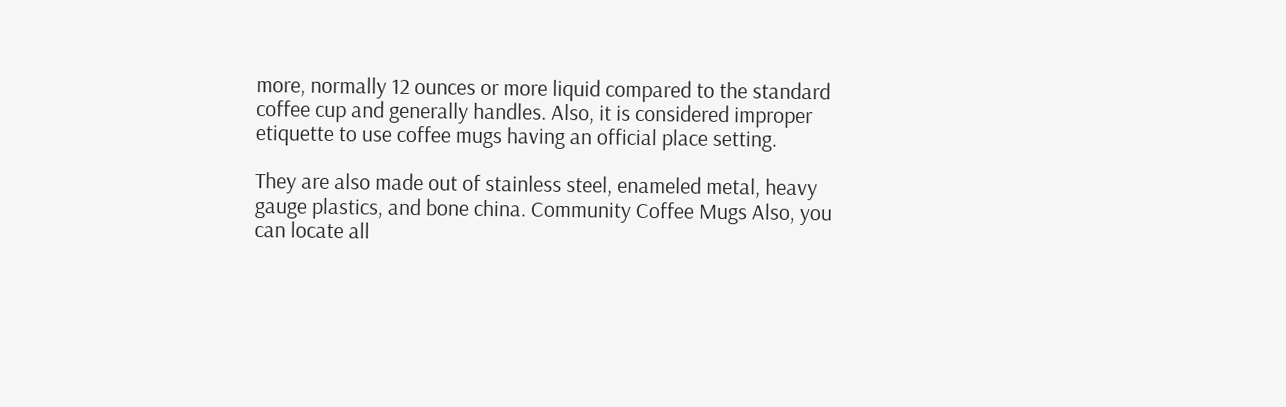more, normally 12 ounces or more liquid compared to the standard coffee cup and generally handles. Also, it is considered improper etiquette to use coffee mugs having an official place setting.

They are also made out of stainless steel, enameled metal, heavy gauge plastics, and bone china. Community Coffee Mugs Also, you can locate all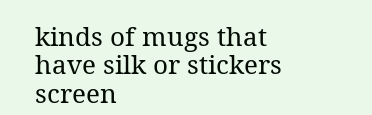kinds of mugs that have silk or stickers screen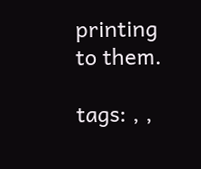printing to them.

tags: , ,